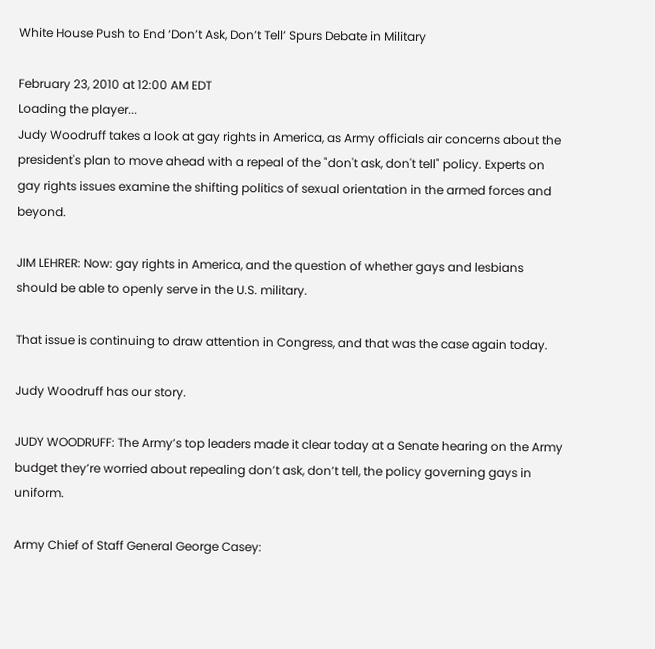White House Push to End ‘Don’t Ask, Don’t Tell’ Spurs Debate in Military

February 23, 2010 at 12:00 AM EDT
Loading the player...
Judy Woodruff takes a look at gay rights in America, as Army officials air concerns about the president's plan to move ahead with a repeal of the "don't ask, don't tell" policy. Experts on gay rights issues examine the shifting politics of sexual orientation in the armed forces and beyond.

JIM LEHRER: Now: gay rights in America, and the question of whether gays and lesbians should be able to openly serve in the U.S. military.

That issue is continuing to draw attention in Congress, and that was the case again today.

Judy Woodruff has our story.

JUDY WOODRUFF: The Army’s top leaders made it clear today at a Senate hearing on the Army budget they’re worried about repealing don’t ask, don’t tell, the policy governing gays in uniform.

Army Chief of Staff General George Casey: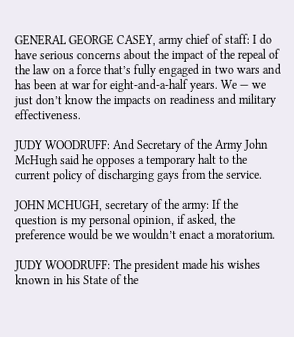GENERAL GEORGE CASEY, army chief of staff: I do have serious concerns about the impact of the repeal of the law on a force that’s fully engaged in two wars and has been at war for eight-and-a-half years. We — we just don’t know the impacts on readiness and military effectiveness.

JUDY WOODRUFF: And Secretary of the Army John McHugh said he opposes a temporary halt to the current policy of discharging gays from the service.

JOHN MCHUGH, secretary of the army: If the question is my personal opinion, if asked, the preference would be we wouldn’t enact a moratorium.

JUDY WOODRUFF: The president made his wishes known in his State of the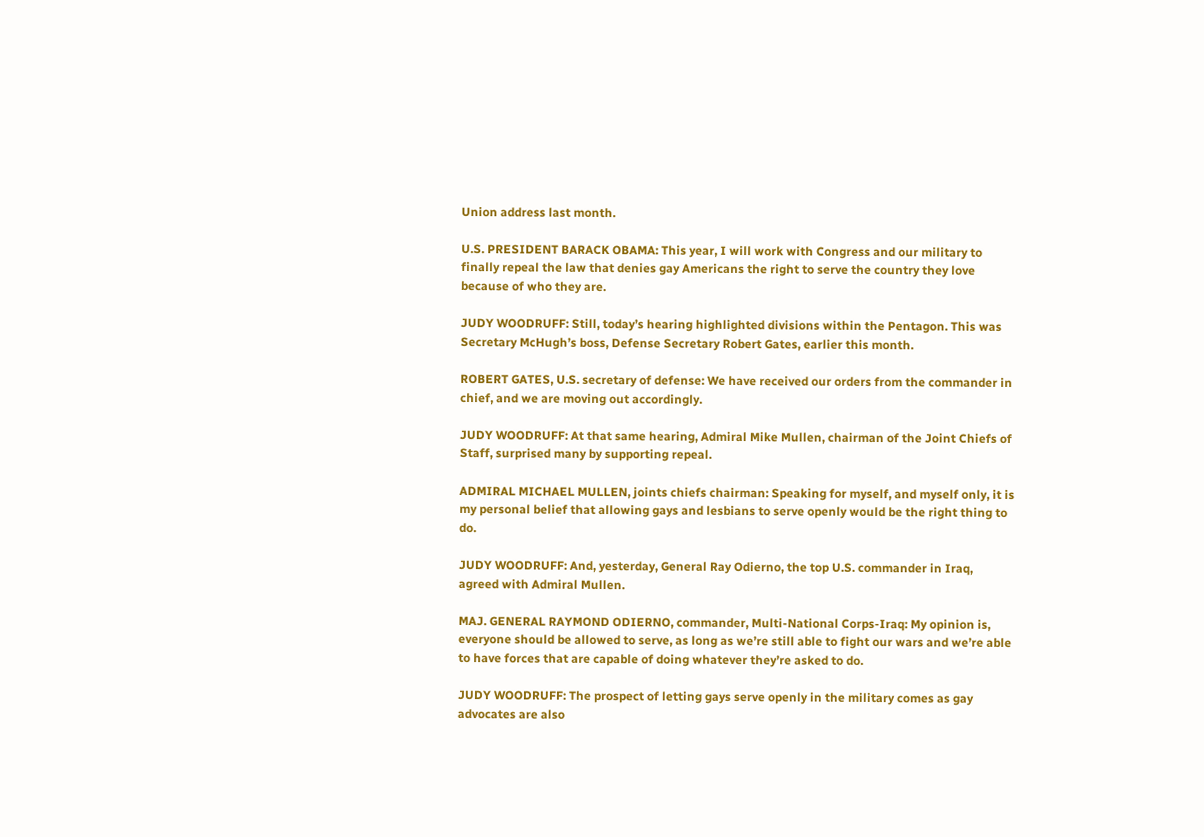Union address last month.

U.S. PRESIDENT BARACK OBAMA: This year, I will work with Congress and our military to finally repeal the law that denies gay Americans the right to serve the country they love because of who they are.

JUDY WOODRUFF: Still, today’s hearing highlighted divisions within the Pentagon. This was Secretary McHugh’s boss, Defense Secretary Robert Gates, earlier this month.

ROBERT GATES, U.S. secretary of defense: We have received our orders from the commander in chief, and we are moving out accordingly.

JUDY WOODRUFF: At that same hearing, Admiral Mike Mullen, chairman of the Joint Chiefs of Staff, surprised many by supporting repeal.

ADMIRAL MICHAEL MULLEN, joints chiefs chairman: Speaking for myself, and myself only, it is my personal belief that allowing gays and lesbians to serve openly would be the right thing to do.

JUDY WOODRUFF: And, yesterday, General Ray Odierno, the top U.S. commander in Iraq, agreed with Admiral Mullen.

MAJ. GENERAL RAYMOND ODIERNO, commander, Multi-National Corps-Iraq: My opinion is, everyone should be allowed to serve, as long as we’re still able to fight our wars and we’re able to have forces that are capable of doing whatever they’re asked to do.

JUDY WOODRUFF: The prospect of letting gays serve openly in the military comes as gay advocates are also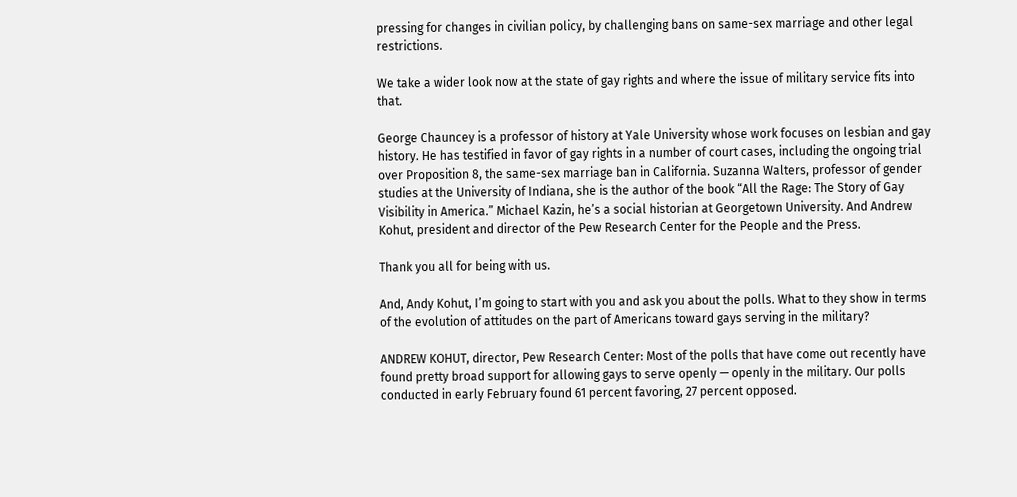pressing for changes in civilian policy, by challenging bans on same-sex marriage and other legal restrictions.

We take a wider look now at the state of gay rights and where the issue of military service fits into that.

George Chauncey is a professor of history at Yale University whose work focuses on lesbian and gay history. He has testified in favor of gay rights in a number of court cases, including the ongoing trial over Proposition 8, the same-sex marriage ban in California. Suzanna Walters, professor of gender studies at the University of Indiana, she is the author of the book “All the Rage: The Story of Gay Visibility in America.” Michael Kazin, he’s a social historian at Georgetown University. And Andrew Kohut, president and director of the Pew Research Center for the People and the Press.

Thank you all for being with us.

And, Andy Kohut, I’m going to start with you and ask you about the polls. What to they show in terms of the evolution of attitudes on the part of Americans toward gays serving in the military?

ANDREW KOHUT, director, Pew Research Center: Most of the polls that have come out recently have found pretty broad support for allowing gays to serve openly — openly in the military. Our polls conducted in early February found 61 percent favoring, 27 percent opposed.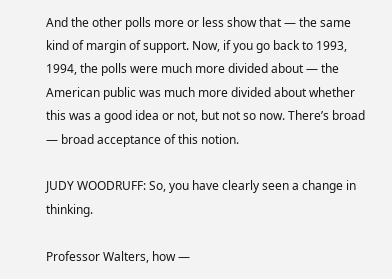And the other polls more or less show that — the same kind of margin of support. Now, if you go back to 1993, 1994, the polls were much more divided about — the American public was much more divided about whether this was a good idea or not, but not so now. There’s broad — broad acceptance of this notion.

JUDY WOODRUFF: So, you have clearly seen a change in thinking.

Professor Walters, how —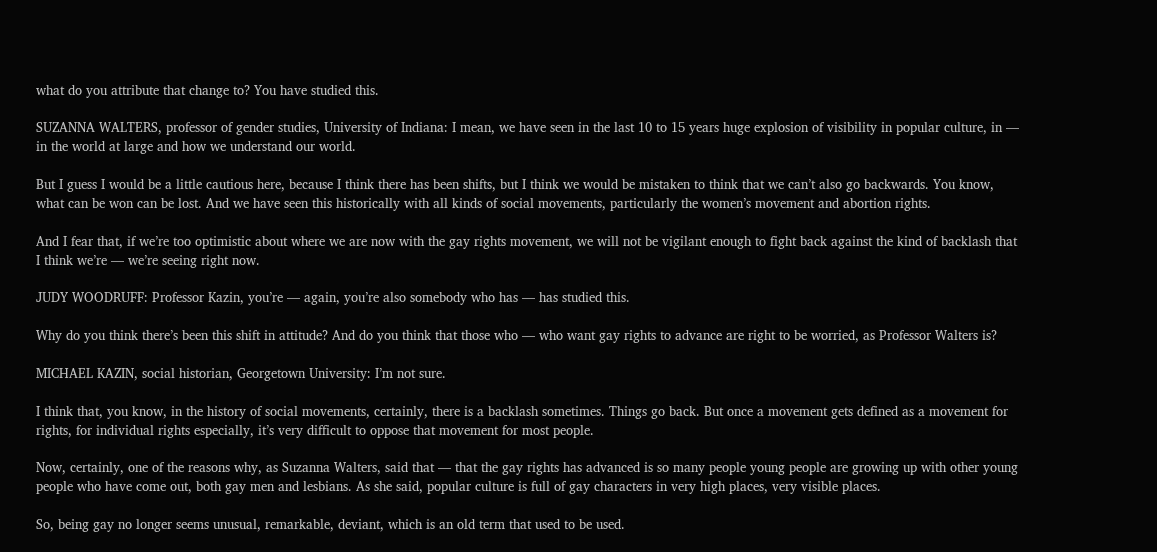what do you attribute that change to? You have studied this.

SUZANNA WALTERS, professor of gender studies, University of Indiana: I mean, we have seen in the last 10 to 15 years huge explosion of visibility in popular culture, in — in the world at large and how we understand our world.

But I guess I would be a little cautious here, because I think there has been shifts, but I think we would be mistaken to think that we can’t also go backwards. You know, what can be won can be lost. And we have seen this historically with all kinds of social movements, particularly the women’s movement and abortion rights.

And I fear that, if we’re too optimistic about where we are now with the gay rights movement, we will not be vigilant enough to fight back against the kind of backlash that I think we’re — we’re seeing right now.

JUDY WOODRUFF: Professor Kazin, you’re — again, you’re also somebody who has — has studied this.

Why do you think there’s been this shift in attitude? And do you think that those who — who want gay rights to advance are right to be worried, as Professor Walters is?

MICHAEL KAZIN, social historian, Georgetown University: I’m not sure.

I think that, you know, in the history of social movements, certainly, there is a backlash sometimes. Things go back. But once a movement gets defined as a movement for rights, for individual rights especially, it’s very difficult to oppose that movement for most people.

Now, certainly, one of the reasons why, as Suzanna Walters, said that — that the gay rights has advanced is so many people young people are growing up with other young people who have come out, both gay men and lesbians. As she said, popular culture is full of gay characters in very high places, very visible places.

So, being gay no longer seems unusual, remarkable, deviant, which is an old term that used to be used.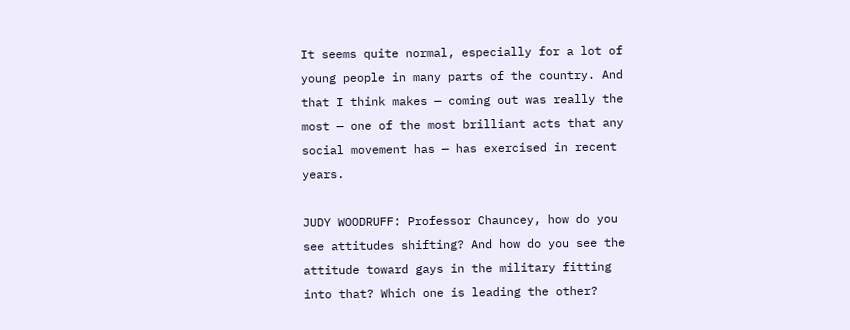It seems quite normal, especially for a lot of young people in many parts of the country. And that I think makes — coming out was really the most — one of the most brilliant acts that any social movement has — has exercised in recent years.

JUDY WOODRUFF: Professor Chauncey, how do you see attitudes shifting? And how do you see the attitude toward gays in the military fitting into that? Which one is leading the other?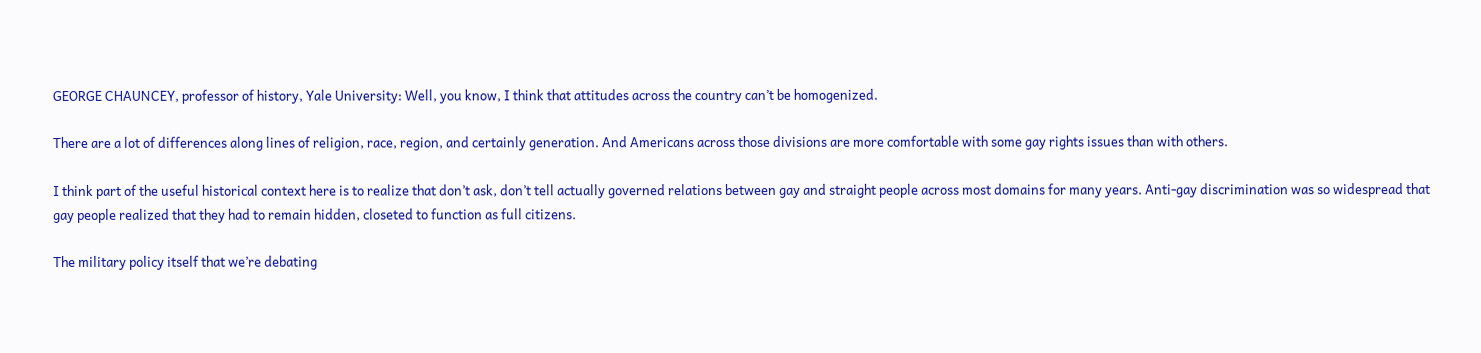GEORGE CHAUNCEY, professor of history, Yale University: Well, you know, I think that attitudes across the country can’t be homogenized.

There are a lot of differences along lines of religion, race, region, and certainly generation. And Americans across those divisions are more comfortable with some gay rights issues than with others.

I think part of the useful historical context here is to realize that don’t ask, don’t tell actually governed relations between gay and straight people across most domains for many years. Anti-gay discrimination was so widespread that gay people realized that they had to remain hidden, closeted to function as full citizens.

The military policy itself that we’re debating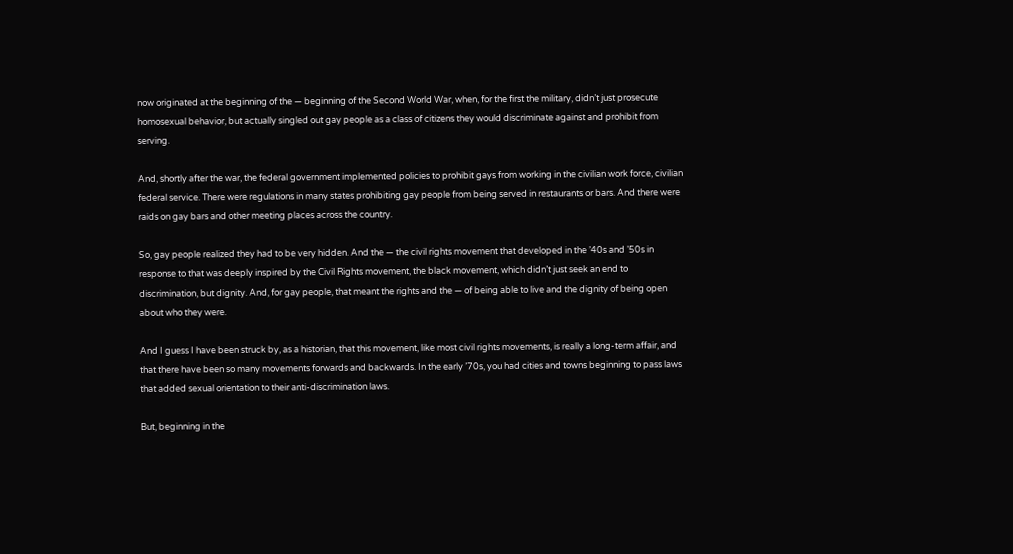now originated at the beginning of the — beginning of the Second World War, when, for the first the military, didn’t just prosecute homosexual behavior, but actually singled out gay people as a class of citizens they would discriminate against and prohibit from serving.

And, shortly after the war, the federal government implemented policies to prohibit gays from working in the civilian work force, civilian federal service. There were regulations in many states prohibiting gay people from being served in restaurants or bars. And there were raids on gay bars and other meeting places across the country.

So, gay people realized they had to be very hidden. And the — the civil rights movement that developed in the ’40s and ’50s in response to that was deeply inspired by the Civil Rights movement, the black movement, which didn’t just seek an end to discrimination, but dignity. And, for gay people, that meant the rights and the — of being able to live and the dignity of being open about who they were.

And I guess I have been struck by, as a historian, that this movement, like most civil rights movements, is really a long-term affair, and that there have been so many movements forwards and backwards. In the early ’70s, you had cities and towns beginning to pass laws that added sexual orientation to their anti-discrimination laws.

But, beginning in the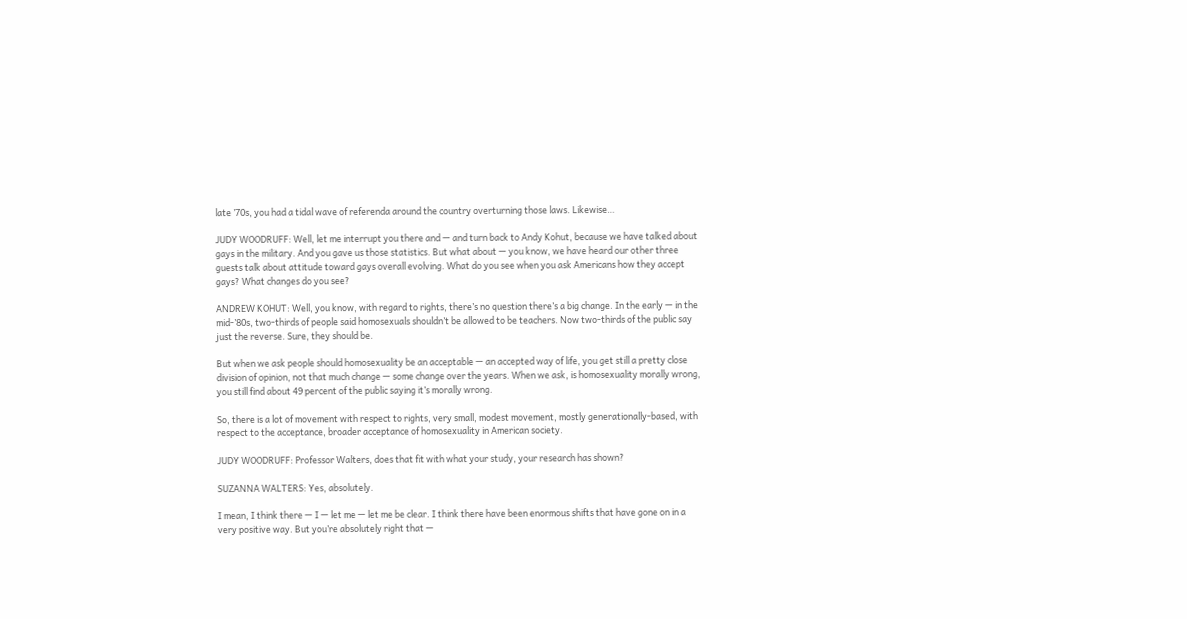late ’70s, you had a tidal wave of referenda around the country overturning those laws. Likewise…

JUDY WOODRUFF: Well, let me interrupt you there and — and turn back to Andy Kohut, because we have talked about gays in the military. And you gave us those statistics. But what about — you know, we have heard our other three guests talk about attitude toward gays overall evolving. What do you see when you ask Americans how they accept gays? What changes do you see?

ANDREW KOHUT: Well, you know, with regard to rights, there’s no question there’s a big change. In the early — in the mid-’80s, two-thirds of people said homosexuals shouldn’t be allowed to be teachers. Now two-thirds of the public say just the reverse. Sure, they should be.

But when we ask people should homosexuality be an acceptable — an accepted way of life, you get still a pretty close division of opinion, not that much change — some change over the years. When we ask, is homosexuality morally wrong, you still find about 49 percent of the public saying it’s morally wrong.

So, there is a lot of movement with respect to rights, very small, modest movement, mostly generationally-based, with respect to the acceptance, broader acceptance of homosexuality in American society.

JUDY WOODRUFF: Professor Walters, does that fit with what your study, your research has shown?

SUZANNA WALTERS: Yes, absolutely.

I mean, I think there — I — let me — let me be clear. I think there have been enormous shifts that have gone on in a very positive way. But you’re absolutely right that —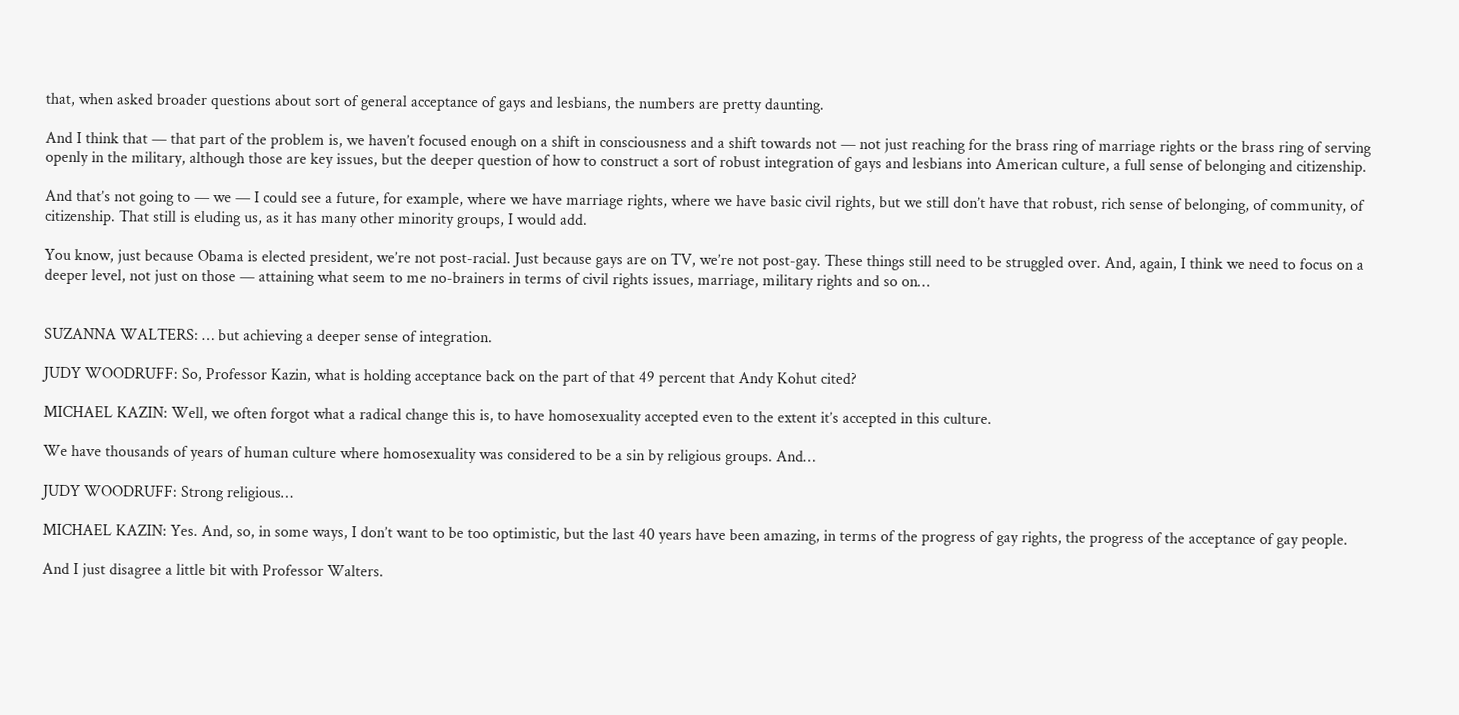that, when asked broader questions about sort of general acceptance of gays and lesbians, the numbers are pretty daunting.

And I think that — that part of the problem is, we haven’t focused enough on a shift in consciousness and a shift towards not — not just reaching for the brass ring of marriage rights or the brass ring of serving openly in the military, although those are key issues, but the deeper question of how to construct a sort of robust integration of gays and lesbians into American culture, a full sense of belonging and citizenship.

And that’s not going to — we — I could see a future, for example, where we have marriage rights, where we have basic civil rights, but we still don’t have that robust, rich sense of belonging, of community, of citizenship. That still is eluding us, as it has many other minority groups, I would add.

You know, just because Obama is elected president, we’re not post-racial. Just because gays are on TV, we’re not post-gay. These things still need to be struggled over. And, again, I think we need to focus on a deeper level, not just on those — attaining what seem to me no-brainers in terms of civil rights issues, marriage, military rights and so on…


SUZANNA WALTERS: … but achieving a deeper sense of integration.

JUDY WOODRUFF: So, Professor Kazin, what is holding acceptance back on the part of that 49 percent that Andy Kohut cited?

MICHAEL KAZIN: Well, we often forgot what a radical change this is, to have homosexuality accepted even to the extent it’s accepted in this culture.

We have thousands of years of human culture where homosexuality was considered to be a sin by religious groups. And…

JUDY WOODRUFF: Strong religious…

MICHAEL KAZIN: Yes. And, so, in some ways, I don’t want to be too optimistic, but the last 40 years have been amazing, in terms of the progress of gay rights, the progress of the acceptance of gay people.

And I just disagree a little bit with Professor Walters.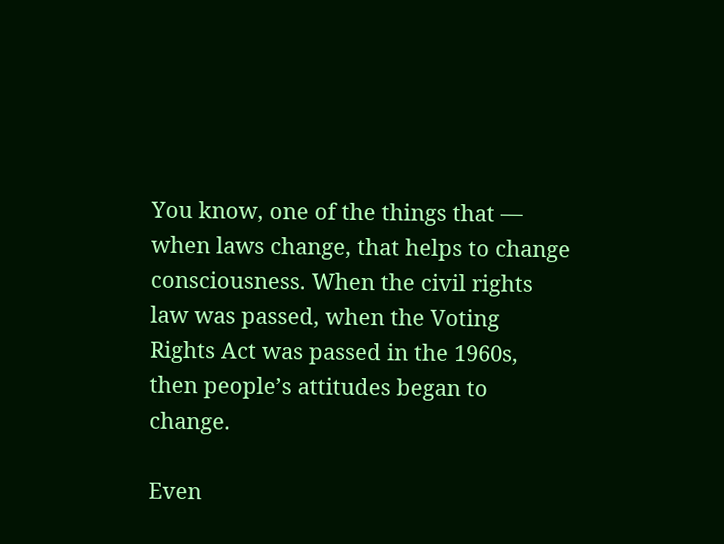You know, one of the things that — when laws change, that helps to change consciousness. When the civil rights law was passed, when the Voting Rights Act was passed in the 1960s, then people’s attitudes began to change.

Even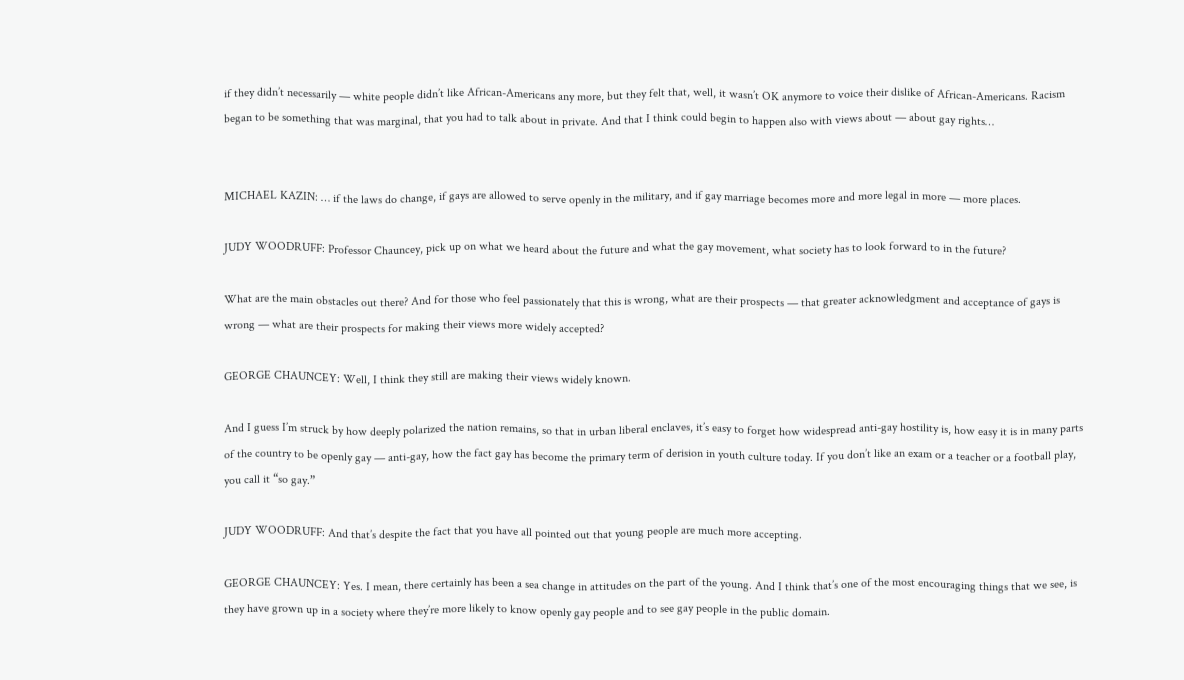if they didn’t necessarily — white people didn’t like African-Americans any more, but they felt that, well, it wasn’t OK anymore to voice their dislike of African-Americans. Racism began to be something that was marginal, that you had to talk about in private. And that I think could begin to happen also with views about — about gay rights…


MICHAEL KAZIN: … if the laws do change, if gays are allowed to serve openly in the military, and if gay marriage becomes more and more legal in more — more places.

JUDY WOODRUFF: Professor Chauncey, pick up on what we heard about the future and what the gay movement, what society has to look forward to in the future?

What are the main obstacles out there? And for those who feel passionately that this is wrong, what are their prospects — that greater acknowledgment and acceptance of gays is wrong — what are their prospects for making their views more widely accepted?

GEORGE CHAUNCEY: Well, I think they still are making their views widely known.

And I guess I’m struck by how deeply polarized the nation remains, so that in urban liberal enclaves, it’s easy to forget how widespread anti-gay hostility is, how easy it is in many parts of the country to be openly gay — anti-gay, how the fact gay has become the primary term of derision in youth culture today. If you don’t like an exam or a teacher or a football play, you call it “so gay.”

JUDY WOODRUFF: And that’s despite the fact that you have all pointed out that young people are much more accepting.

GEORGE CHAUNCEY: Yes. I mean, there certainly has been a sea change in attitudes on the part of the young. And I think that’s one of the most encouraging things that we see, is they have grown up in a society where they’re more likely to know openly gay people and to see gay people in the public domain.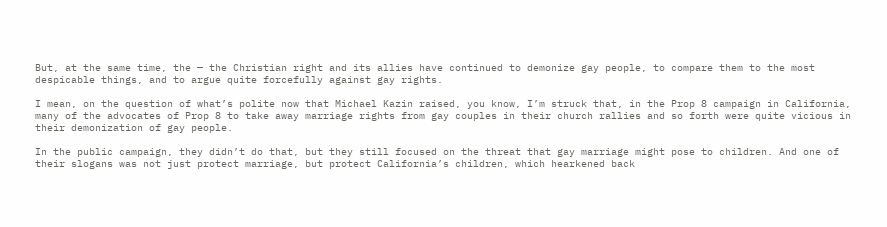But, at the same time, the — the Christian right and its allies have continued to demonize gay people, to compare them to the most despicable things, and to argue quite forcefully against gay rights.

I mean, on the question of what’s polite now that Michael Kazin raised, you know, I’m struck that, in the Prop 8 campaign in California, many of the advocates of Prop 8 to take away marriage rights from gay couples in their church rallies and so forth were quite vicious in their demonization of gay people.

In the public campaign, they didn’t do that, but they still focused on the threat that gay marriage might pose to children. And one of their slogans was not just protect marriage, but protect California’s children, which hearkened back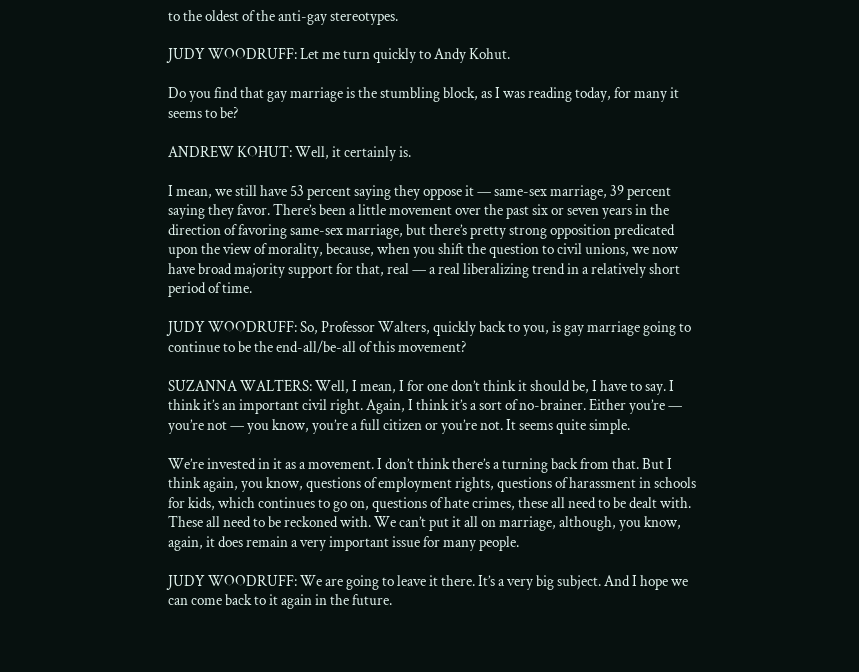to the oldest of the anti-gay stereotypes.

JUDY WOODRUFF: Let me turn quickly to Andy Kohut.

Do you find that gay marriage is the stumbling block, as I was reading today, for many it seems to be?

ANDREW KOHUT: Well, it certainly is.

I mean, we still have 53 percent saying they oppose it — same-sex marriage, 39 percent saying they favor. There’s been a little movement over the past six or seven years in the direction of favoring same-sex marriage, but there’s pretty strong opposition predicated upon the view of morality, because, when you shift the question to civil unions, we now have broad majority support for that, real — a real liberalizing trend in a relatively short period of time.

JUDY WOODRUFF: So, Professor Walters, quickly back to you, is gay marriage going to continue to be the end-all/be-all of this movement?

SUZANNA WALTERS: Well, I mean, I for one don’t think it should be, I have to say. I think it’s an important civil right. Again, I think it’s a sort of no-brainer. Either you’re — you’re not — you know, you’re a full citizen or you’re not. It seems quite simple.

We’re invested in it as a movement. I don’t think there’s a turning back from that. But I think again, you know, questions of employment rights, questions of harassment in schools for kids, which continues to go on, questions of hate crimes, these all need to be dealt with. These all need to be reckoned with. We can’t put it all on marriage, although, you know, again, it does remain a very important issue for many people.

JUDY WOODRUFF: We are going to leave it there. It’s a very big subject. And I hope we can come back to it again in the future.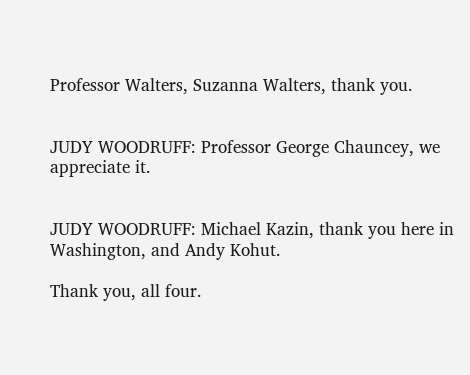Professor Walters, Suzanna Walters, thank you.


JUDY WOODRUFF: Professor George Chauncey, we appreciate it.


JUDY WOODRUFF: Michael Kazin, thank you here in Washington, and Andy Kohut.

Thank you, all four.